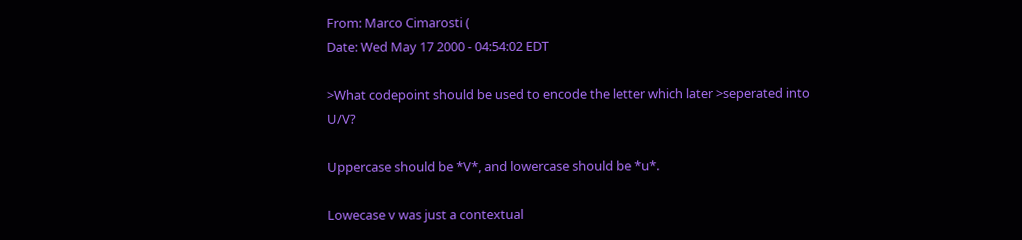From: Marco Cimarosti (
Date: Wed May 17 2000 - 04:54:02 EDT

>What codepoint should be used to encode the letter which later >seperated into U/V?

Uppercase should be *V*, and lowercase should be *u*.

Lowecase v was just a contextual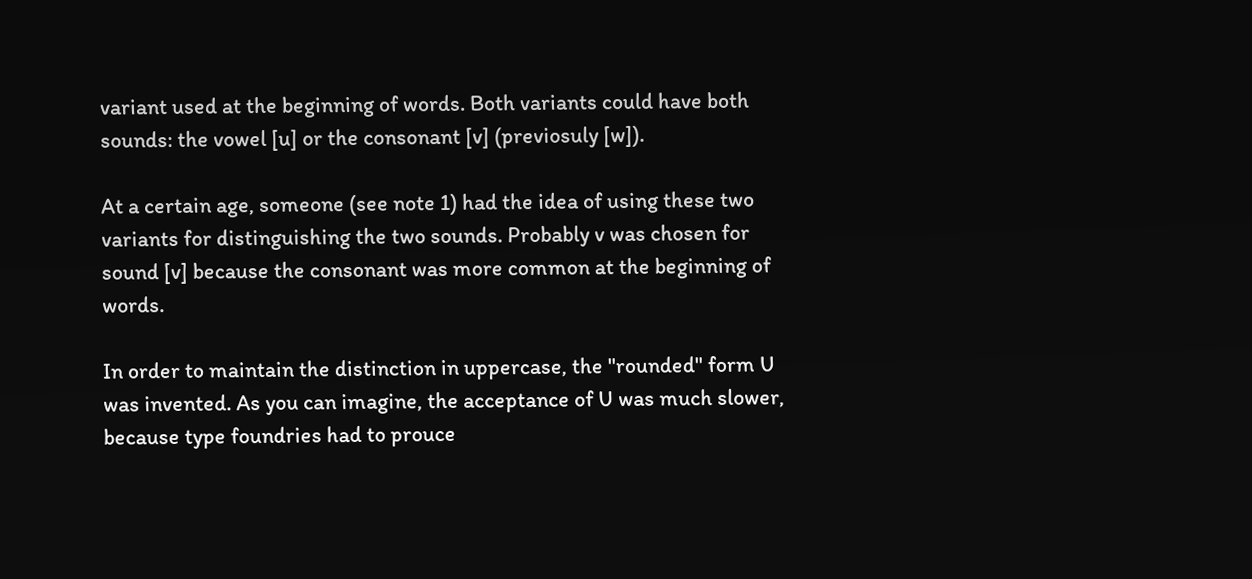variant used at the beginning of words. Both variants could have both sounds: the vowel [u] or the consonant [v] (previosuly [w]).

At a certain age, someone (see note 1) had the idea of using these two variants for distinguishing the two sounds. Probably v was chosen for sound [v] because the consonant was more common at the beginning of words.

In order to maintain the distinction in uppercase, the "rounded" form U was invented. As you can imagine, the acceptance of U was much slower, because type foundries had to prouce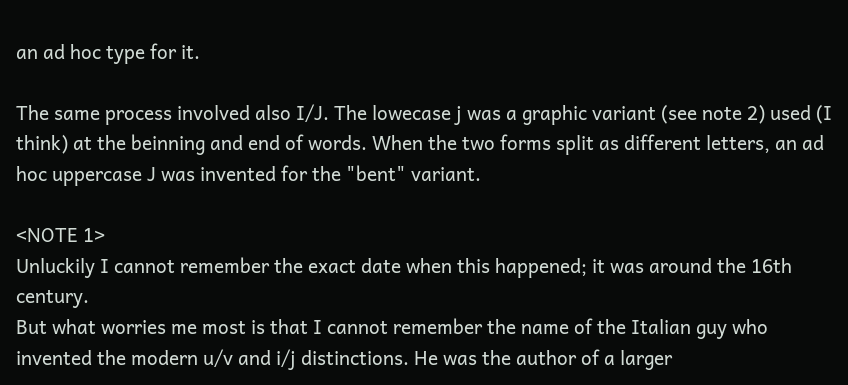an ad hoc type for it.

The same process involved also I/J. The lowecase j was a graphic variant (see note 2) used (I think) at the beinning and end of words. When the two forms split as different letters, an ad hoc uppercase J was invented for the "bent" variant.

<NOTE 1>
Unluckily I cannot remember the exact date when this happened; it was around the 16th century.
But what worries me most is that I cannot remember the name of the Italian guy who invented the modern u/v and i/j distinctions. He was the author of a larger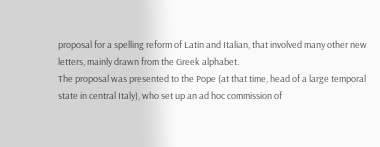proposal for a spelling reform of Latin and Italian, that involved many other new letters, mainly drawn from the Greek alphabet.
The proposal was presented to the Pope (at that time, head of a large temporal state in central Italy), who set up an ad hoc commission of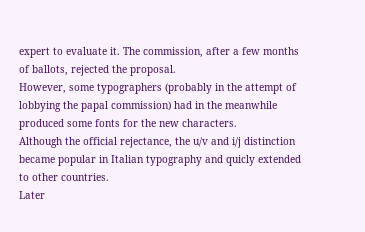expert to evaluate it. The commission, after a few months of ballots, rejected the proposal.
However, some typographers (probably in the attempt of lobbying the papal commission) had in the meanwhile produced some fonts for the new characters.
Although the official rejectance, the u/v and i/j distinction became popular in Italian typography and quicly extended to other countries.
Later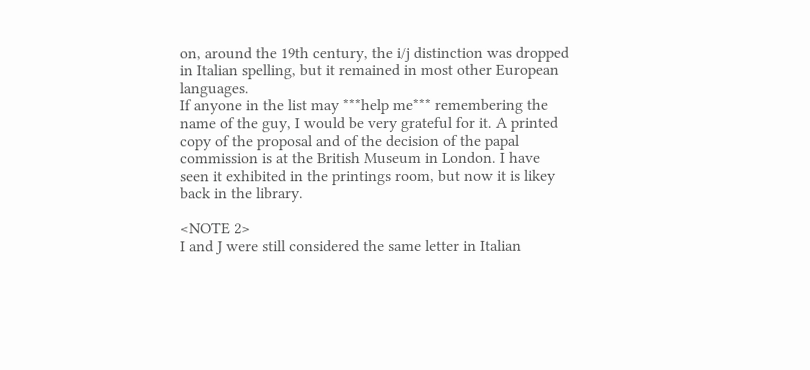on, around the 19th century, the i/j distinction was dropped in Italian spelling, but it remained in most other European languages.
If anyone in the list may ***help me*** remembering the name of the guy, I would be very grateful for it. A printed copy of the proposal and of the decision of the papal commission is at the British Museum in London. I have seen it exhibited in the printings room, but now it is likey back in the library.

<NOTE 2>
I and J were still considered the same letter in Italian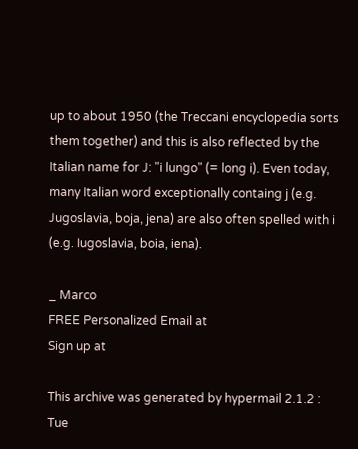up to about 1950 (the Treccani encyclopedia sorts them together) and this is also reflected by the Italian name for J: "i lungo" (= long i). Even today, many Italian word exceptionally containg j (e.g. Jugoslavia, boja, jena) are also often spelled with i (e.g. Iugoslavia, boia, iena).

_ Marco
FREE Personalized Email at
Sign up at

This archive was generated by hypermail 2.1.2 : Tue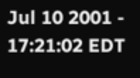Jul 10 2001 - 17:21:02 EDT